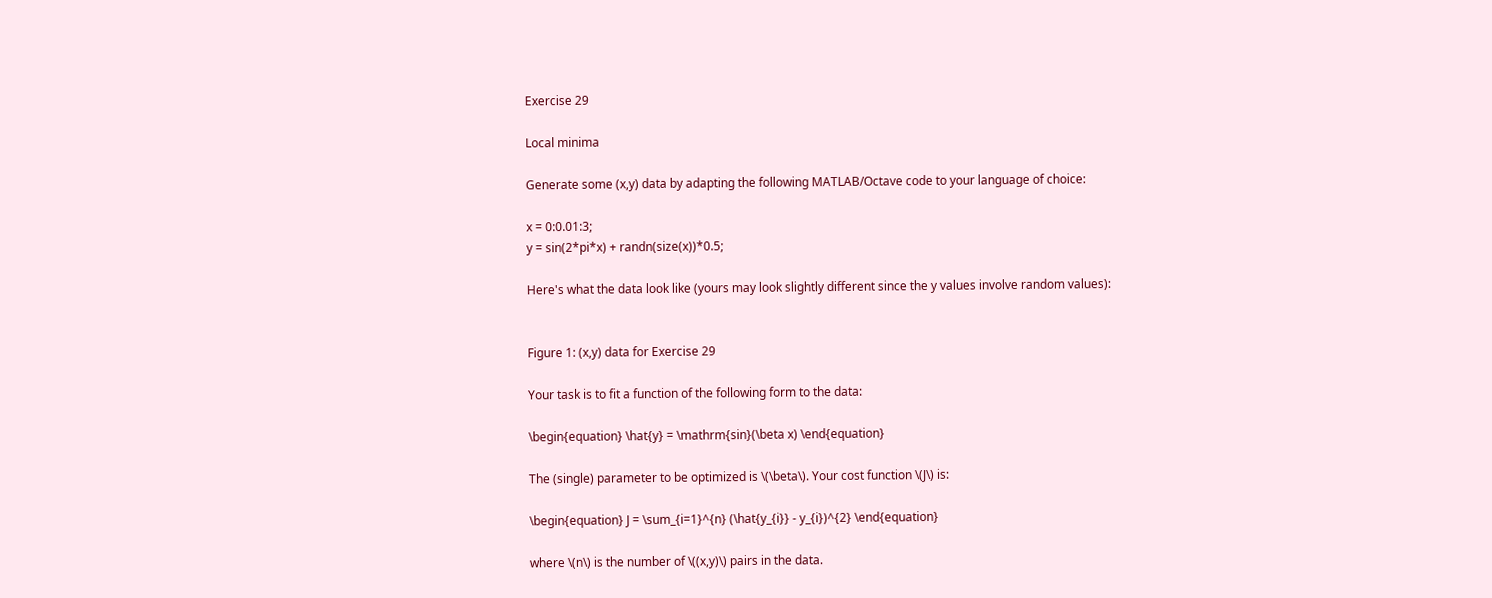Exercise 29

Local minima

Generate some (x,y) data by adapting the following MATLAB/Octave code to your language of choice:

x = 0:0.01:3;
y = sin(2*pi*x) + randn(size(x))*0.5;

Here's what the data look like (yours may look slightly different since the y values involve random values):


Figure 1: (x,y) data for Exercise 29

Your task is to fit a function of the following form to the data:

\begin{equation} \hat{y} = \mathrm{sin}(\beta x) \end{equation}

The (single) parameter to be optimized is \(\beta\). Your cost function \(J\) is:

\begin{equation} J = \sum_{i=1}^{n} (\hat{y_{i}} - y_{i})^{2} \end{equation}

where \(n\) is the number of \((x,y)\) pairs in the data.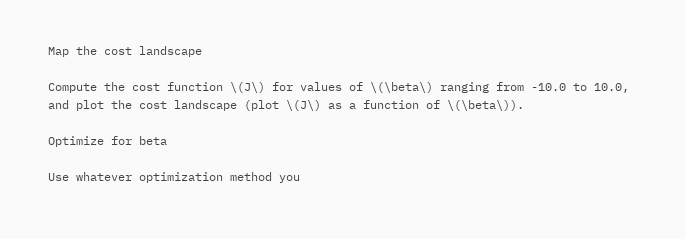Map the cost landscape

Compute the cost function \(J\) for values of \(\beta\) ranging from -10.0 to 10.0, and plot the cost landscape (plot \(J\) as a function of \(\beta\)).

Optimize for beta

Use whatever optimization method you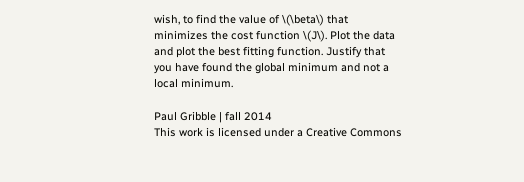wish, to find the value of \(\beta\) that minimizes the cost function \(J\). Plot the data and plot the best fitting function. Justify that you have found the global minimum and not a local minimum.

Paul Gribble | fall 2014
This work is licensed under a Creative Commons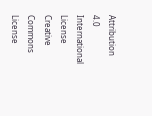Attribution 4.0 International License
Creative Commons License